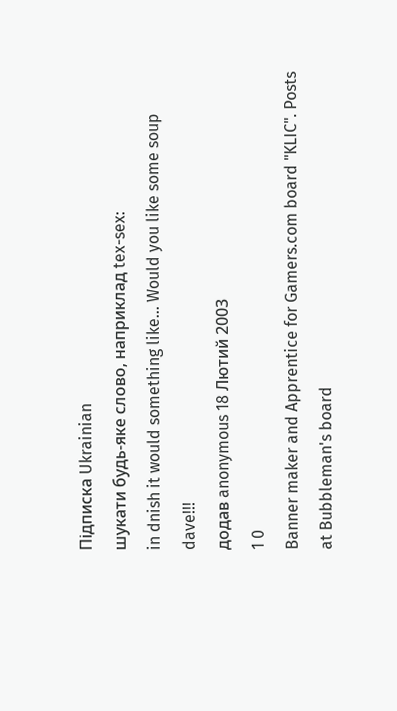Підписка Ukrainian
шукати будь-яке слово, наприклад tex-sex:
in dnish it would something like... Would you like some soup dave!!!
додав anonymous 18 Лютий 2003
1 0
Banner maker and Apprentice for Gamers.com board "KLIC". Posts at Bubbleman's board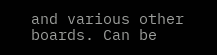and various other boards. Can be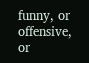funny, or offensive, or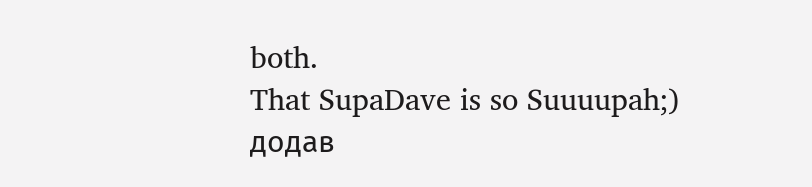both.
That SupaDave is so Suuuupah;)
додав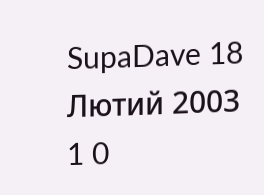SupaDave 18 Лютий 2003
1 0